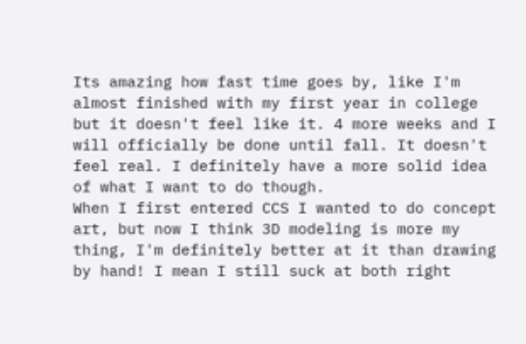Its amazing how fast time goes by, like I'm almost finished with my first year in college but it doesn't feel like it. 4 more weeks and I will officially be done until fall. It doesn't feel real. I definitely have a more solid idea of what I want to do though.
When I first entered CCS I wanted to do concept art, but now I think 3D modeling is more my thing, I'm definitely better at it than drawing by hand! I mean I still suck at both right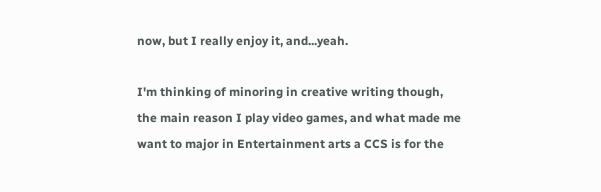now, but I really enjoy it, and...yeah.

I'm thinking of minoring in creative writing though, the main reason I play video games, and what made me want to major in Entertainment arts a CCS is for the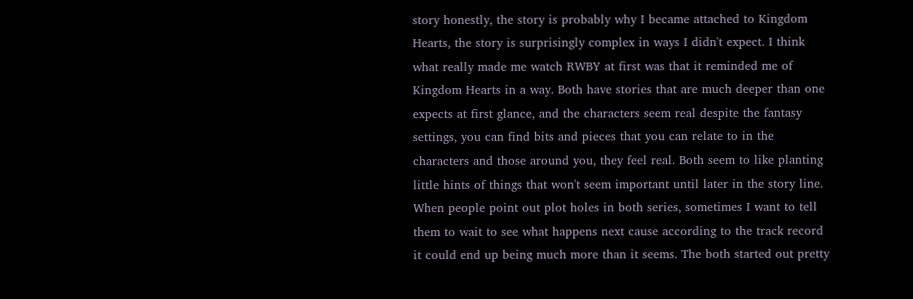story honestly, the story is probably why I became attached to Kingdom Hearts, the story is surprisingly complex in ways I didn't expect. I think what really made me watch RWBY at first was that it reminded me of Kingdom Hearts in a way. Both have stories that are much deeper than one expects at first glance, and the characters seem real despite the fantasy settings, you can find bits and pieces that you can relate to in the characters and those around you, they feel real. Both seem to like planting little hints of things that won't seem important until later in the story line. When people point out plot holes in both series, sometimes I want to tell them to wait to see what happens next cause according to the track record it could end up being much more than it seems. The both started out pretty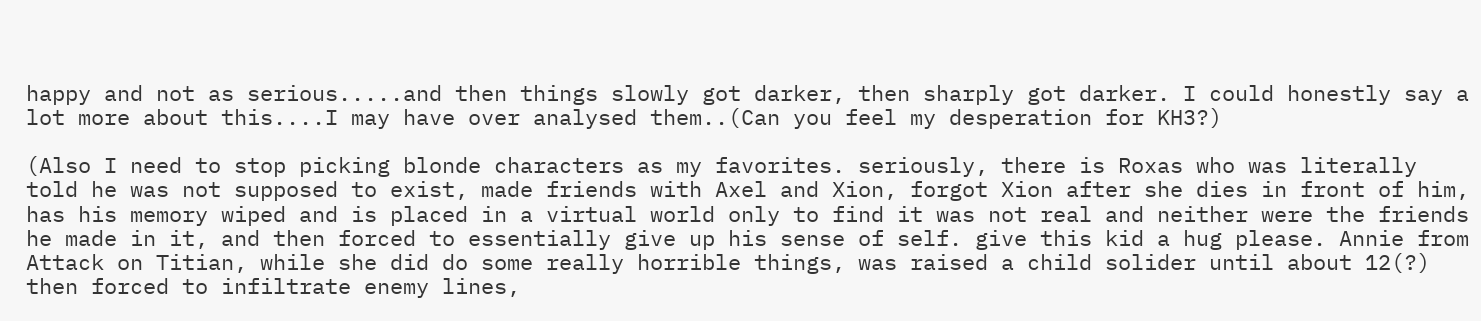happy and not as serious.....and then things slowly got darker, then sharply got darker. I could honestly say a lot more about this....I may have over analysed them..(Can you feel my desperation for KH3?)

(Also I need to stop picking blonde characters as my favorites. seriously, there is Roxas who was literally told he was not supposed to exist, made friends with Axel and Xion, forgot Xion after she dies in front of him, has his memory wiped and is placed in a virtual world only to find it was not real and neither were the friends he made in it, and then forced to essentially give up his sense of self. give this kid a hug please. Annie from Attack on Titian, while she did do some really horrible things, was raised a child solider until about 12(?) then forced to infiltrate enemy lines,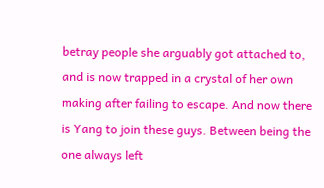betray people she arguably got attached to, and is now trapped in a crystal of her own making after failing to escape. And now there is Yang to join these guys. Between being the one always left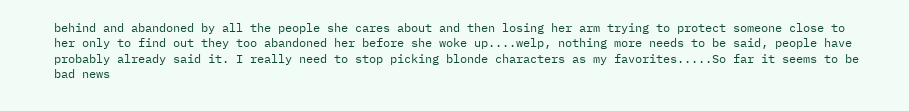behind and abandoned by all the people she cares about and then losing her arm trying to protect someone close to her only to find out they too abandoned her before she woke up....welp, nothing more needs to be said, people have probably already said it. I really need to stop picking blonde characters as my favorites.....So far it seems to be bad news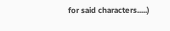for said characters.....)